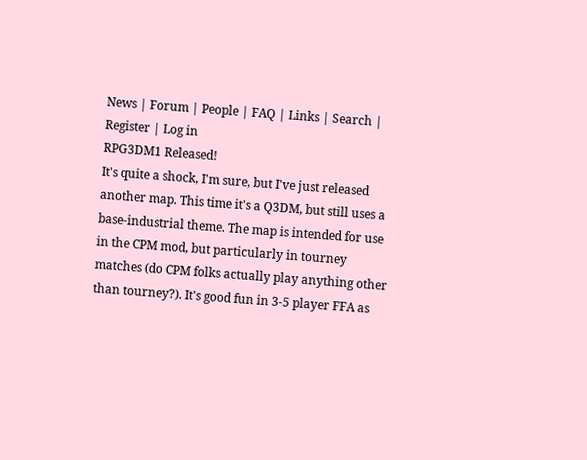News | Forum | People | FAQ | Links | Search | Register | Log in
RPG3DM1 Released!
It's quite a shock, I'm sure, but I've just released another map. This time it's a Q3DM, but still uses a base-industrial theme. The map is intended for use in the CPM mod, but particularly in tourney matches (do CPM folks actually play anything other than tourney?). It's good fun in 3-5 player FFA as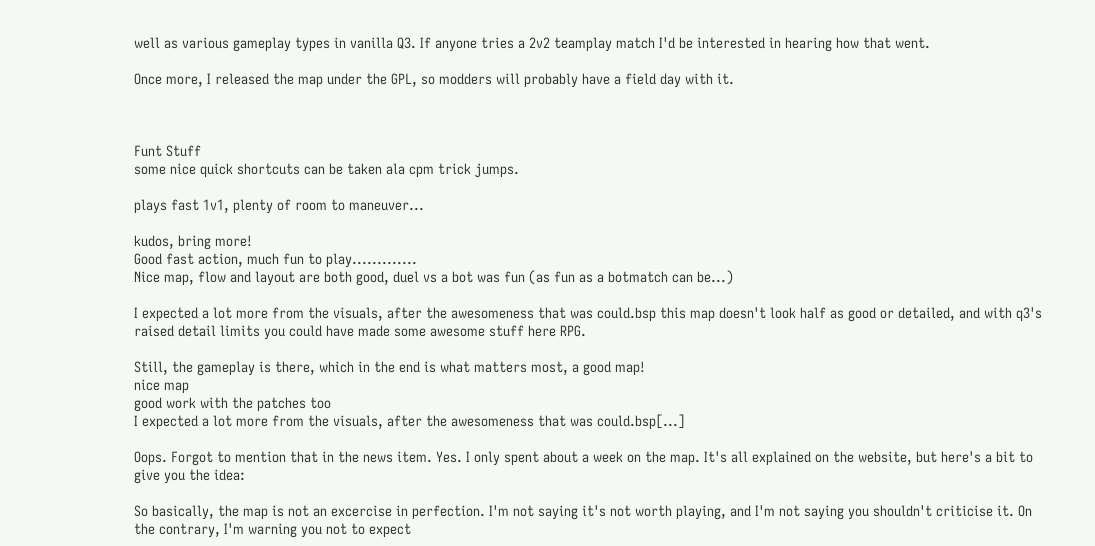well as various gameplay types in vanilla Q3. If anyone tries a 2v2 teamplay match I'd be interested in hearing how that went.

Once more, I released the map under the GPL, so modders will probably have a field day with it.



Funt Stuff
some nice quick shortcuts can be taken ala cpm trick jumps.

plays fast 1v1, plenty of room to maneuver...

kudos, bring more!
Good fast action, much fun to play.............
Nice map, flow and layout are both good, duel vs a bot was fun (as fun as a botmatch can be...)

I expected a lot more from the visuals, after the awesomeness that was could.bsp this map doesn't look half as good or detailed, and with q3's raised detail limits you could have made some awesome stuff here RPG.

Still, the gameplay is there, which in the end is what matters most, a good map!
nice map
good work with the patches too
I expected a lot more from the visuals, after the awesomeness that was could.bsp[...]

Oops. Forgot to mention that in the news item. Yes. I only spent about a week on the map. It's all explained on the website, but here's a bit to give you the idea:

So basically, the map is not an excercise in perfection. I'm not saying it's not worth playing, and I'm not saying you shouldn't criticise it. On the contrary, I'm warning you not to expect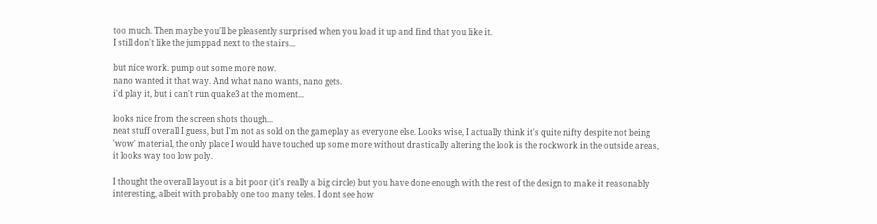too much. Then maybe you'll be pleasently surprised when you load it up and find that you like it.
I still don't like the jumppad next to the stairs...

but nice work. pump out some more now.
nano wanted it that way. And what nano wants, nano gets.
i'd play it, but i can't run quake3 at the moment...

looks nice from the screen shots though...
neat stuff overall I guess, but I'm not as sold on the gameplay as everyone else. Looks wise, I actually think it's quite nifty despite not being 'wow' material, the only place I would have touched up some more without drastically altering the look is the rockwork in the outside areas, it looks way too low poly.

I thought the overall layout is a bit poor (it's really a big circle) but you have done enough with the rest of the design to make it reasonably interesting, albeit with probably one too many teles. I dont see how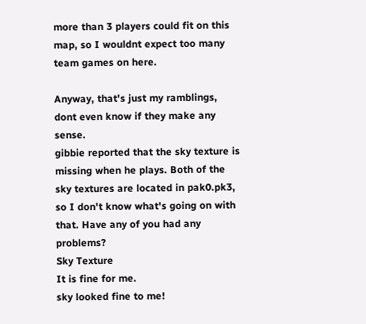more than 3 players could fit on this map, so I wouldnt expect too many team games on here.

Anyway, that's just my ramblings, dont even know if they make any sense.
gibbie reported that the sky texture is missing when he plays. Both of the sky textures are located in pak0.pk3, so I don't know what's going on with that. Have any of you had any problems?
Sky Texture
It is fine for me.
sky looked fine to me!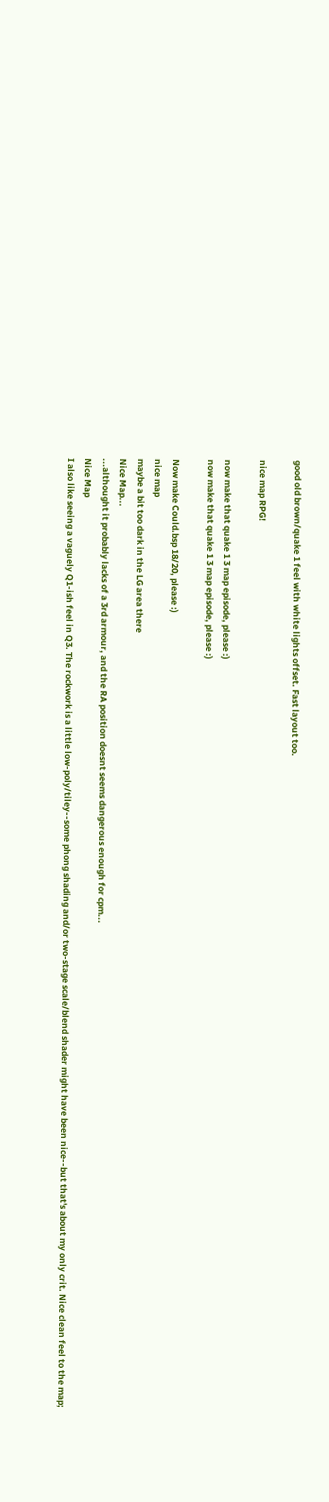good old brown/quake 1 feel with white lights offset. Fast layout too.

nice map RPG!

now make that quake 1 3 map episode, please :)
now make that quake 1 3 map episode, please :)

Now make Could.bsp 18/20, please :)
nice map
maybe a bit too dark in the LG area there
Nice Map...
...althought it probably lacks of a 3rd armour, and the RA position doesnt seems dangerous enough for cpm...
Nice Map
I also like seeing a vaguely Q1-ish feel in Q3. The rockwork is a little low-poly/tiley--some phong shading and/or two-stage scale/blend shader might have been nice--but that's about my only crit. Nice clean feel to the map;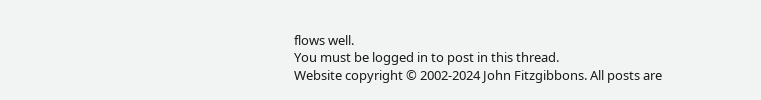flows well.
You must be logged in to post in this thread.
Website copyright © 2002-2024 John Fitzgibbons. All posts are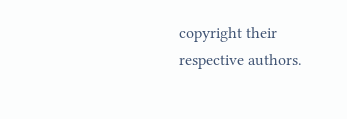copyright their respective authors.